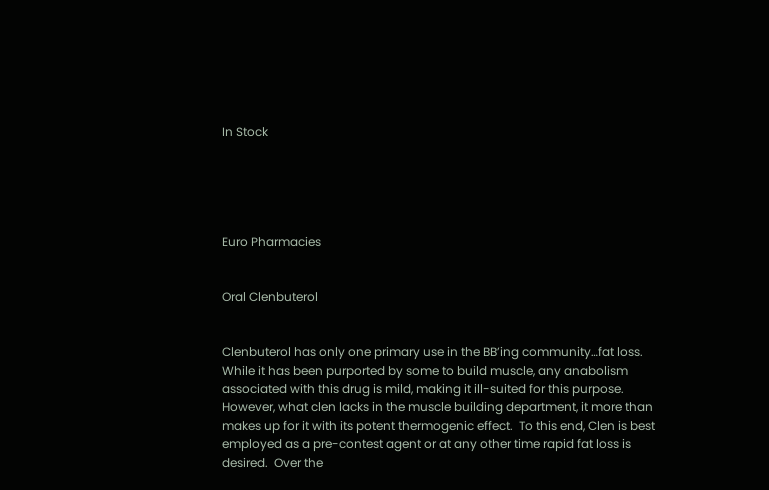In Stock





Euro Pharmacies


Oral Clenbuterol


Clenbuterol has only one primary use in the BB’ing community…fat loss.  While it has been purported by some to build muscle, any anabolism associated with this drug is mild, making it ill-suited for this purpose.  However, what clen lacks in the muscle building department, it more than makes up for it with its potent thermogenic effect.  To this end, Clen is best employed as a pre-contest agent or at any other time rapid fat loss is desired.  Over the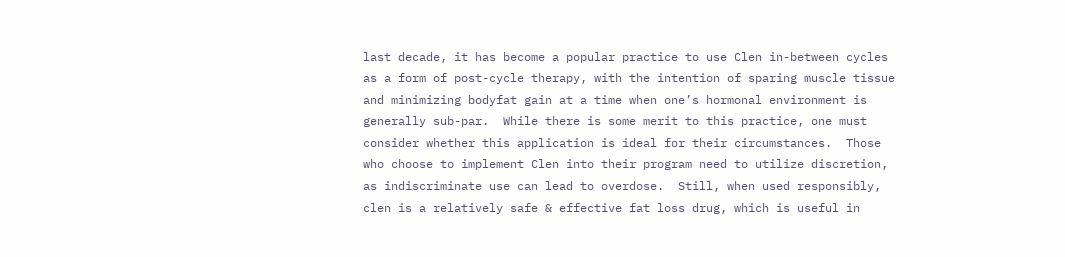last decade, it has become a popular practice to use Clen in-between cycles as a form of post-cycle therapy, with the intention of sparing muscle tissue and minimizing bodyfat gain at a time when one’s hormonal environment is generally sub-par.  While there is some merit to this practice, one must consider whether this application is ideal for their circumstances.  Those who choose to implement Clen into their program need to utilize discretion, as indiscriminate use can lead to overdose.  Still, when used responsibly, clen is a relatively safe & effective fat loss drug, which is useful in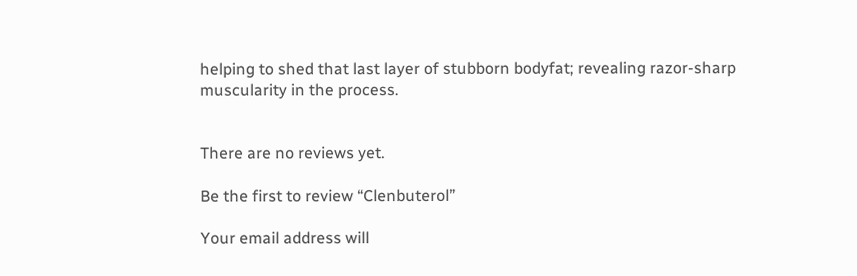helping to shed that last layer of stubborn bodyfat; revealing razor-sharp muscularity in the process.


There are no reviews yet.

Be the first to review “Clenbuterol”

Your email address will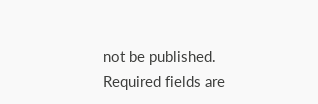not be published. Required fields are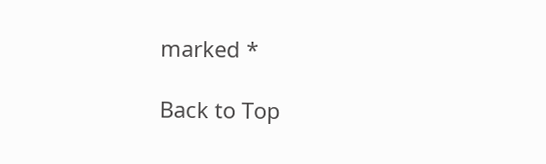marked *

Back to Top